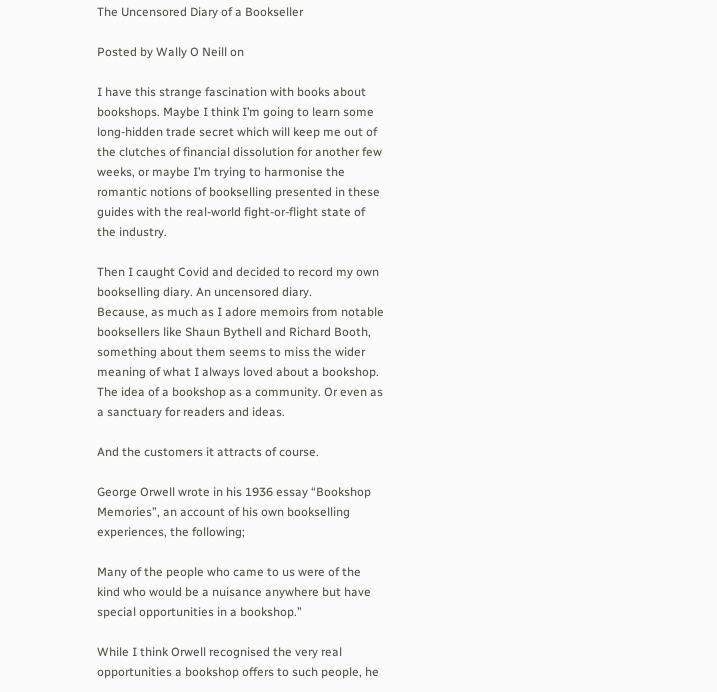The Uncensored Diary of a Bookseller

Posted by Wally O Neill on

I have this strange fascination with books about bookshops. Maybe I think I’m going to learn some long-hidden trade secret which will keep me out of the clutches of financial dissolution for another few weeks, or maybe I’m trying to harmonise the romantic notions of bookselling presented in these guides with the real-world fight-or-flight state of the industry.

Then I caught Covid and decided to record my own bookselling diary. An uncensored diary.
Because, as much as I adore memoirs from notable booksellers like Shaun Bythell and Richard Booth, something about them seems to miss the wider meaning of what I always loved about a bookshop. The idea of a bookshop as a community. Or even as a sanctuary for readers and ideas.

And the customers it attracts of course.

George Orwell wrote in his 1936 essay “Bookshop Memories”, an account of his own bookselling experiences, the following;

Many of the people who came to us were of the kind who would be a nuisance anywhere but have special opportunities in a bookshop.”

While I think Orwell recognised the very real opportunities a bookshop offers to such people, he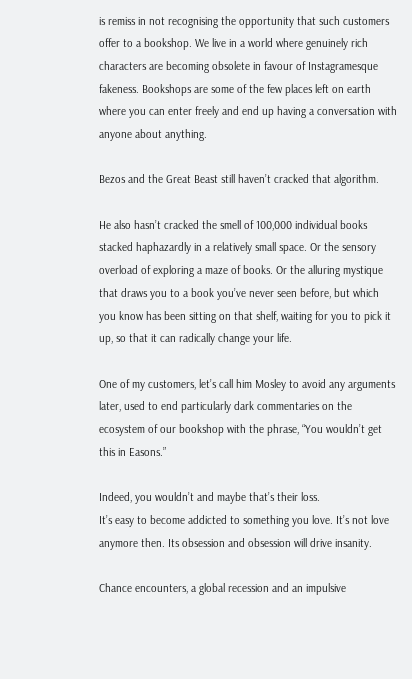is remiss in not recognising the opportunity that such customers offer to a bookshop. We live in a world where genuinely rich characters are becoming obsolete in favour of Instagramesque fakeness. Bookshops are some of the few places left on earth where you can enter freely and end up having a conversation with anyone about anything.

Bezos and the Great Beast still haven’t cracked that algorithm.

He also hasn’t cracked the smell of 100,000 individual books stacked haphazardly in a relatively small space. Or the sensory overload of exploring a maze of books. Or the alluring mystique that draws you to a book you’ve never seen before, but which you know has been sitting on that shelf, waiting for you to pick it up, so that it can radically change your life.

One of my customers, let’s call him Mosley to avoid any arguments later, used to end particularly dark commentaries on the ecosystem of our bookshop with the phrase, “You wouldn’t get this in Easons.”

Indeed, you wouldn’t and maybe that’s their loss.
It’s easy to become addicted to something you love. It’s not love anymore then. Its obsession and obsession will drive insanity.

Chance encounters, a global recession and an impulsive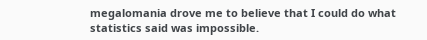megalomania drove me to believe that I could do what statistics said was impossible.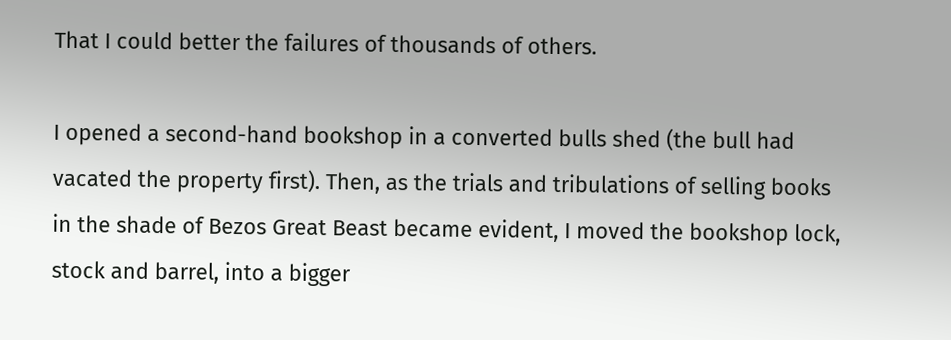That I could better the failures of thousands of others.

I opened a second-hand bookshop in a converted bulls shed (the bull had vacated the property first). Then, as the trials and tribulations of selling books in the shade of Bezos Great Beast became evident, I moved the bookshop lock, stock and barrel, into a bigger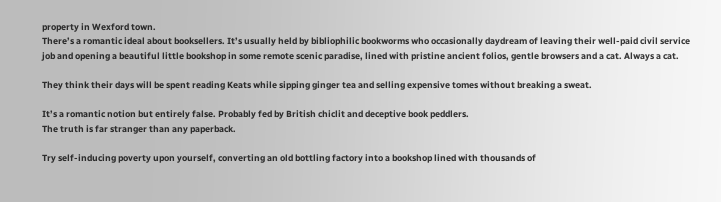property in Wexford town.
There’s a romantic ideal about booksellers. It’s usually held by bibliophilic bookworms who occasionally daydream of leaving their well-paid civil service job and opening a beautiful little bookshop in some remote scenic paradise, lined with pristine ancient folios, gentle browsers and a cat. Always a cat.

They think their days will be spent reading Keats while sipping ginger tea and selling expensive tomes without breaking a sweat.

It’s a romantic notion but entirely false. Probably fed by British chiclit and deceptive book peddlers.
The truth is far stranger than any paperback.

Try self-inducing poverty upon yourself, converting an old bottling factory into a bookshop lined with thousands of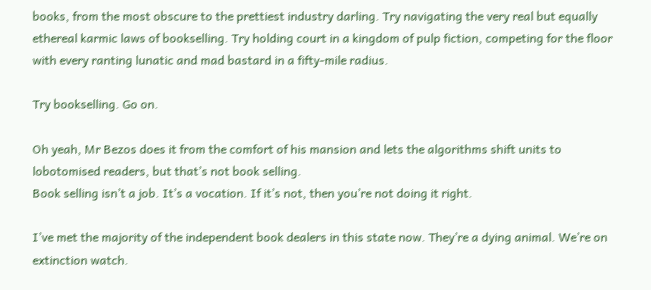books, from the most obscure to the prettiest industry darling. Try navigating the very real but equally ethereal karmic laws of bookselling. Try holding court in a kingdom of pulp fiction, competing for the floor with every ranting lunatic and mad bastard in a fifty-mile radius.

Try bookselling. Go on.

Oh yeah, Mr Bezos does it from the comfort of his mansion and lets the algorithms shift units to lobotomised readers, but that’s not book selling.
Book selling isn’t a job. It’s a vocation. If it’s not, then you’re not doing it right.

I’ve met the majority of the independent book dealers in this state now. They’re a dying animal. We’re on extinction watch.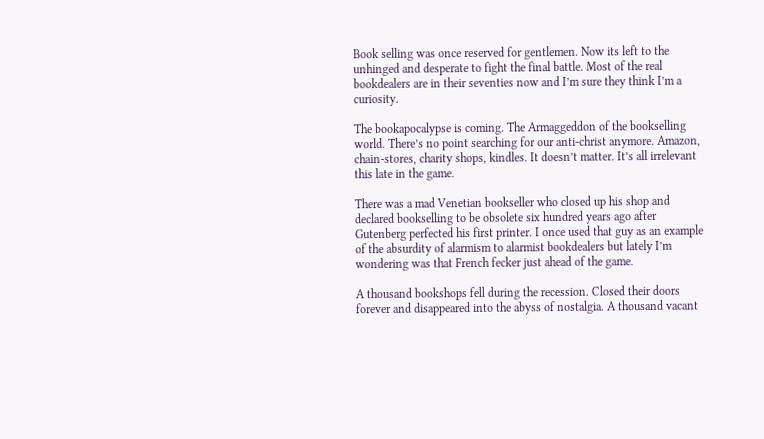Book selling was once reserved for gentlemen. Now its left to the unhinged and desperate to fight the final battle. Most of the real bookdealers are in their seventies now and I’m sure they think I’m a curiosity.

The bookapocalypse is coming. The Armaggeddon of the bookselling world. There’s no point searching for our anti-christ anymore. Amazon, chain-stores, charity shops, kindles. It doesn’t matter. It’s all irrelevant this late in the game.

There was a mad Venetian bookseller who closed up his shop and declared bookselling to be obsolete six hundred years ago after Gutenberg perfected his first printer. I once used that guy as an example of the absurdity of alarmism to alarmist bookdealers but lately I’m wondering was that French fecker just ahead of the game.

A thousand bookshops fell during the recession. Closed their doors forever and disappeared into the abyss of nostalgia. A thousand vacant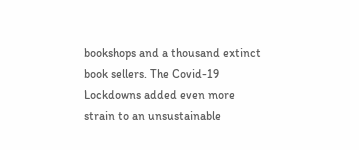bookshops and a thousand extinct book sellers. The Covid-19 Lockdowns added even more strain to an unsustainable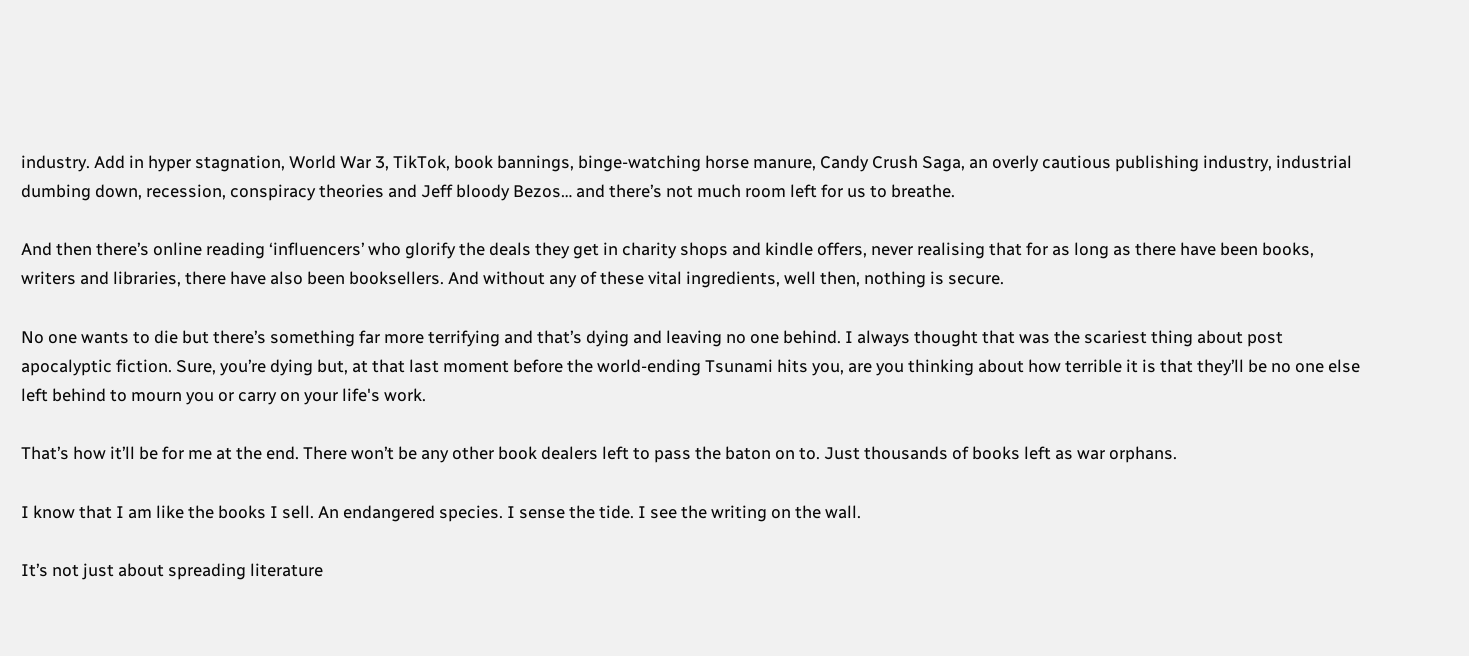industry. Add in hyper stagnation, World War 3, TikTok, book bannings, binge-watching horse manure, Candy Crush Saga, an overly cautious publishing industry, industrial dumbing down, recession, conspiracy theories and Jeff bloody Bezos… and there’s not much room left for us to breathe.

And then there’s online reading ‘influencers’ who glorify the deals they get in charity shops and kindle offers, never realising that for as long as there have been books, writers and libraries, there have also been booksellers. And without any of these vital ingredients, well then, nothing is secure.

No one wants to die but there’s something far more terrifying and that’s dying and leaving no one behind. I always thought that was the scariest thing about post apocalyptic fiction. Sure, you’re dying but, at that last moment before the world-ending Tsunami hits you, are you thinking about how terrible it is that they’ll be no one else left behind to mourn you or carry on your life's work.

That’s how it’ll be for me at the end. There won’t be any other book dealers left to pass the baton on to. Just thousands of books left as war orphans.

I know that I am like the books I sell. An endangered species. I sense the tide. I see the writing on the wall.

It’s not just about spreading literature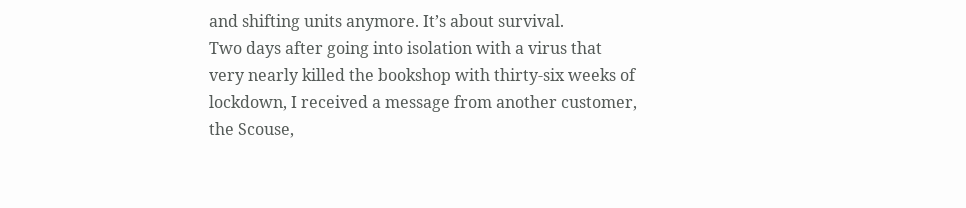and shifting units anymore. It’s about survival.
Two days after going into isolation with a virus that very nearly killed the bookshop with thirty-six weeks of lockdown, I received a message from another customer, the Scouse,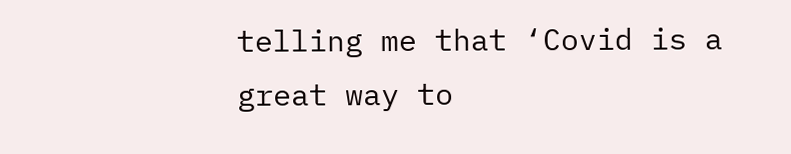telling me that ‘Covid is a great way to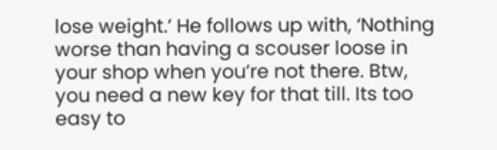lose weight.’ He follows up with, ‘Nothing worse than having a scouser loose in your shop when you’re not there. Btw, you need a new key for that till. Its too easy to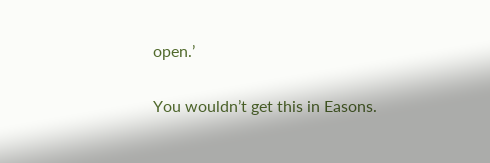open.’

You wouldn’t get this in Easons.